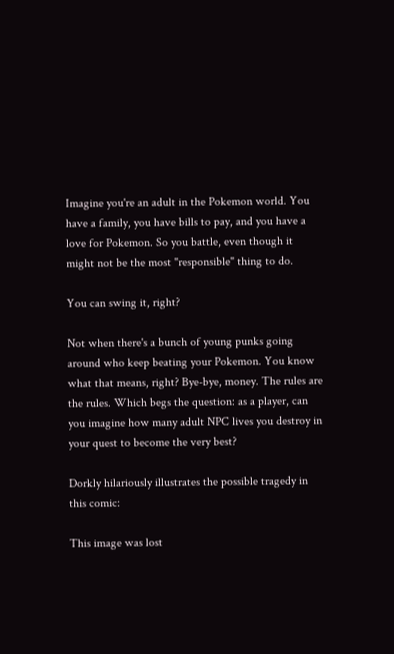Imagine you're an adult in the Pokemon world. You have a family, you have bills to pay, and you have a love for Pokemon. So you battle, even though it might not be the most "responsible" thing to do.

You can swing it, right?

Not when there's a bunch of young punks going around who keep beating your Pokemon. You know what that means, right? Bye-bye, money. The rules are the rules. Which begs the question: as a player, can you imagine how many adult NPC lives you destroy in your quest to become the very best?

Dorkly hilariously illustrates the possible tragedy in this comic:

This image was lost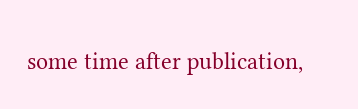some time after publication,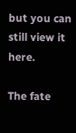but you can still view it here.

The fate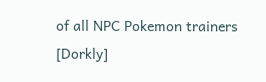of all NPC Pokemon trainers [Dorkly]